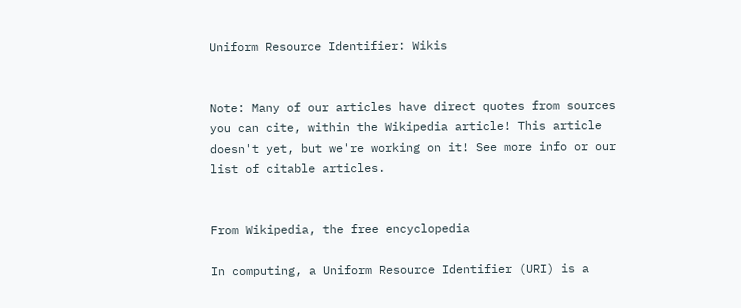Uniform Resource Identifier: Wikis


Note: Many of our articles have direct quotes from sources you can cite, within the Wikipedia article! This article doesn't yet, but we're working on it! See more info or our list of citable articles.


From Wikipedia, the free encyclopedia

In computing, a Uniform Resource Identifier (URI) is a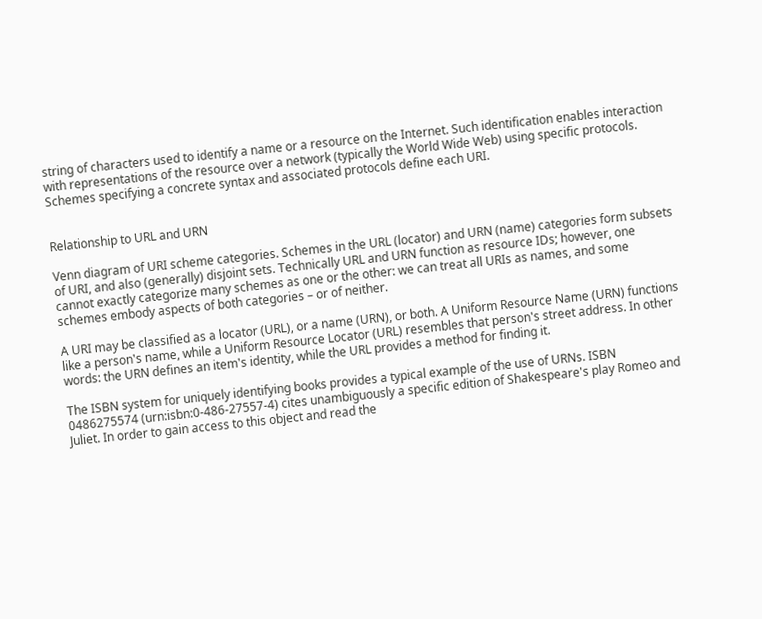string of characters used to identify a name or a resource on the Internet. Such identification enables interaction with representations of the resource over a network (typically the World Wide Web) using specific protocols. Schemes specifying a concrete syntax and associated protocols define each URI.


Relationship to URL and URN

Venn diagram of URI scheme categories. Schemes in the URL (locator) and URN (name) categories form subsets of URI, and also (generally) disjoint sets. Technically URL and URN function as resource IDs; however, one cannot exactly categorize many schemes as one or the other: we can treat all URIs as names, and some schemes embody aspects of both categories – or of neither.

A URI may be classified as a locator (URL), or a name (URN), or both. A Uniform Resource Name (URN) functions like a person's name, while a Uniform Resource Locator (URL) resembles that person's street address. In other words: the URN defines an item's identity, while the URL provides a method for finding it.

The ISBN system for uniquely identifying books provides a typical example of the use of URNs. ISBN 0486275574 (urn:isbn:0-486-27557-4) cites unambiguously a specific edition of Shakespeare's play Romeo and Juliet. In order to gain access to this object and read the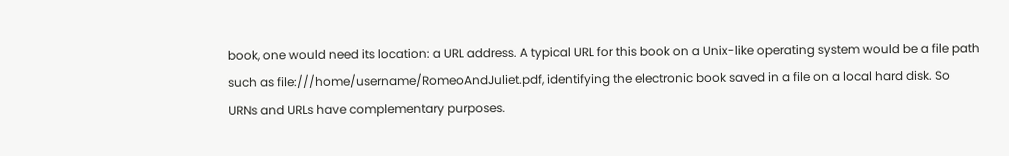book, one would need its location: a URL address. A typical URL for this book on a Unix-like operating system would be a file path such as file:///home/username/RomeoAndJuliet.pdf, identifying the electronic book saved in a file on a local hard disk. So URNs and URLs have complementary purposes.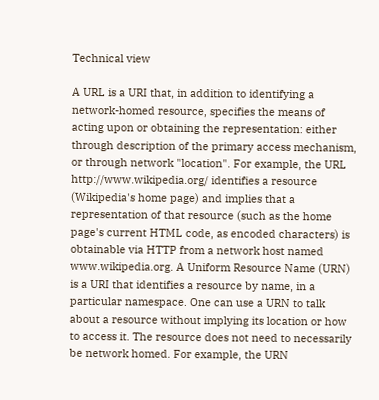Technical view

A URL is a URI that, in addition to identifying a network-homed resource, specifies the means of acting upon or obtaining the representation: either through description of the primary access mechanism, or through network "location". For example, the URL http://www.wikipedia.org/ identifies a resource (Wikipedia's home page) and implies that a representation of that resource (such as the home page's current HTML code, as encoded characters) is obtainable via HTTP from a network host named www.wikipedia.org. A Uniform Resource Name (URN) is a URI that identifies a resource by name, in a particular namespace. One can use a URN to talk about a resource without implying its location or how to access it. The resource does not need to necessarily be network homed. For example, the URN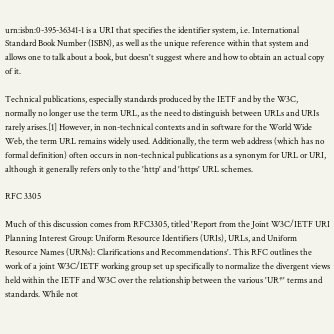urn:isbn:0-395-36341-1 is a URI that specifies the identifier system, i.e. International Standard Book Number (ISBN), as well as the unique reference within that system and allows one to talk about a book, but doesn't suggest where and how to obtain an actual copy of it.

Technical publications, especially standards produced by the IETF and by the W3C, normally no longer use the term URL, as the need to distinguish between URLs and URIs rarely arises.[1] However, in non-technical contexts and in software for the World Wide Web, the term URL remains widely used. Additionally, the term web address (which has no formal definition) often occurs in non-technical publications as a synonym for URL or URI, although it generally refers only to the 'http' and 'https' URL schemes.

RFC 3305

Much of this discussion comes from RFC3305, titled 'Report from the Joint W3C/IETF URI Planning Interest Group: Uniform Resource Identifiers (URIs), URLs, and Uniform Resource Names (URNs): Clarifications and Recommendations'. This RFC outlines the work of a joint W3C/IETF working group set up specifically to normalize the divergent views held within the IETF and W3C over the relationship between the various 'UR*' terms and standards. While not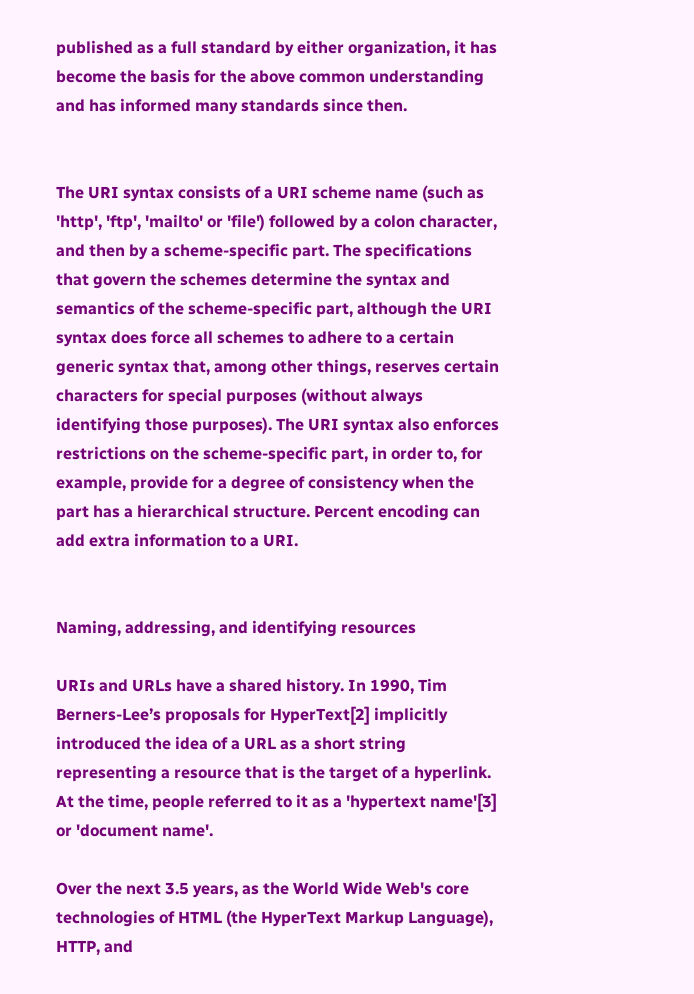published as a full standard by either organization, it has become the basis for the above common understanding and has informed many standards since then.


The URI syntax consists of a URI scheme name (such as 'http', 'ftp', 'mailto' or 'file') followed by a colon character, and then by a scheme-specific part. The specifications that govern the schemes determine the syntax and semantics of the scheme-specific part, although the URI syntax does force all schemes to adhere to a certain generic syntax that, among other things, reserves certain characters for special purposes (without always identifying those purposes). The URI syntax also enforces restrictions on the scheme-specific part, in order to, for example, provide for a degree of consistency when the part has a hierarchical structure. Percent encoding can add extra information to a URI.


Naming, addressing, and identifying resources

URIs and URLs have a shared history. In 1990, Tim Berners-Lee’s proposals for HyperText[2] implicitly introduced the idea of a URL as a short string representing a resource that is the target of a hyperlink. At the time, people referred to it as a 'hypertext name'[3] or 'document name'.

Over the next 3.5 years, as the World Wide Web's core technologies of HTML (the HyperText Markup Language), HTTP, and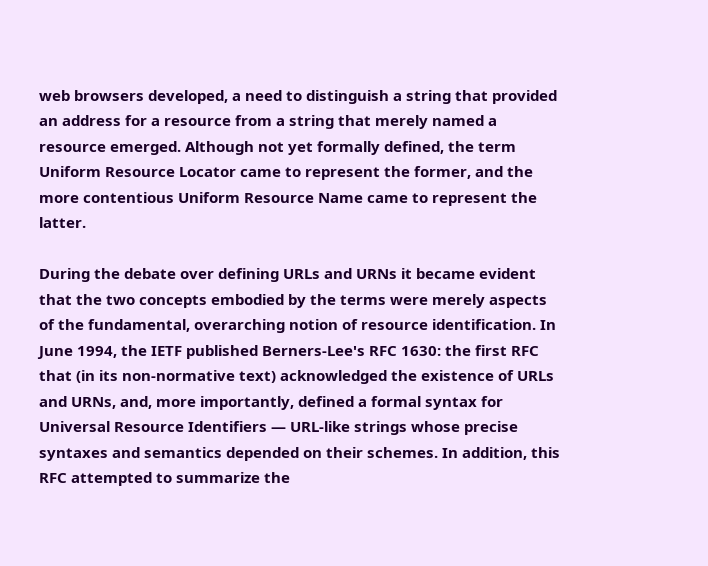web browsers developed, a need to distinguish a string that provided an address for a resource from a string that merely named a resource emerged. Although not yet formally defined, the term Uniform Resource Locator came to represent the former, and the more contentious Uniform Resource Name came to represent the latter.

During the debate over defining URLs and URNs it became evident that the two concepts embodied by the terms were merely aspects of the fundamental, overarching notion of resource identification. In June 1994, the IETF published Berners-Lee's RFC 1630: the first RFC that (in its non-normative text) acknowledged the existence of URLs and URNs, and, more importantly, defined a formal syntax for Universal Resource Identifiers — URL-like strings whose precise syntaxes and semantics depended on their schemes. In addition, this RFC attempted to summarize the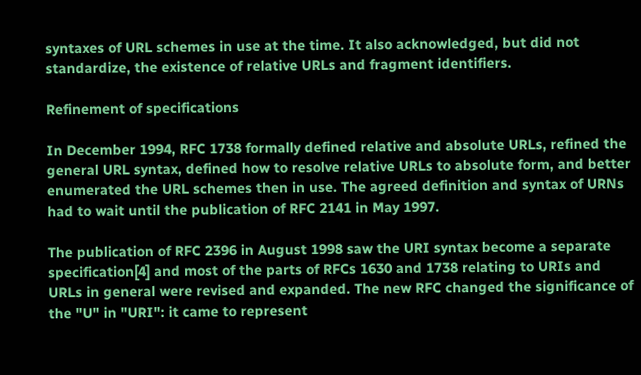syntaxes of URL schemes in use at the time. It also acknowledged, but did not standardize, the existence of relative URLs and fragment identifiers.

Refinement of specifications

In December 1994, RFC 1738 formally defined relative and absolute URLs, refined the general URL syntax, defined how to resolve relative URLs to absolute form, and better enumerated the URL schemes then in use. The agreed definition and syntax of URNs had to wait until the publication of RFC 2141 in May 1997.

The publication of RFC 2396 in August 1998 saw the URI syntax become a separate specification[4] and most of the parts of RFCs 1630 and 1738 relating to URIs and URLs in general were revised and expanded. The new RFC changed the significance of the "U" in "URI": it came to represent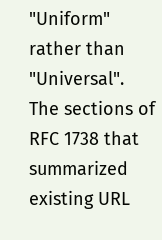"Uniform" rather than "Universal". The sections of RFC 1738 that summarized existing URL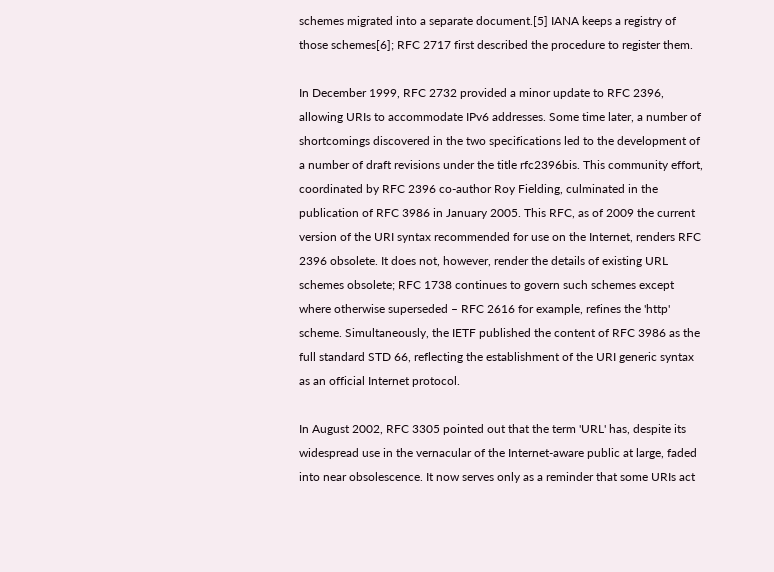schemes migrated into a separate document.[5] IANA keeps a registry of those schemes[6]; RFC 2717 first described the procedure to register them.

In December 1999, RFC 2732 provided a minor update to RFC 2396, allowing URIs to accommodate IPv6 addresses. Some time later, a number of shortcomings discovered in the two specifications led to the development of a number of draft revisions under the title rfc2396bis. This community effort, coordinated by RFC 2396 co-author Roy Fielding, culminated in the publication of RFC 3986 in January 2005. This RFC, as of 2009 the current version of the URI syntax recommended for use on the Internet, renders RFC 2396 obsolete. It does not, however, render the details of existing URL schemes obsolete; RFC 1738 continues to govern such schemes except where otherwise superseded – RFC 2616 for example, refines the 'http' scheme. Simultaneously, the IETF published the content of RFC 3986 as the full standard STD 66, reflecting the establishment of the URI generic syntax as an official Internet protocol.

In August 2002, RFC 3305 pointed out that the term 'URL' has, despite its widespread use in the vernacular of the Internet-aware public at large, faded into near obsolescence. It now serves only as a reminder that some URIs act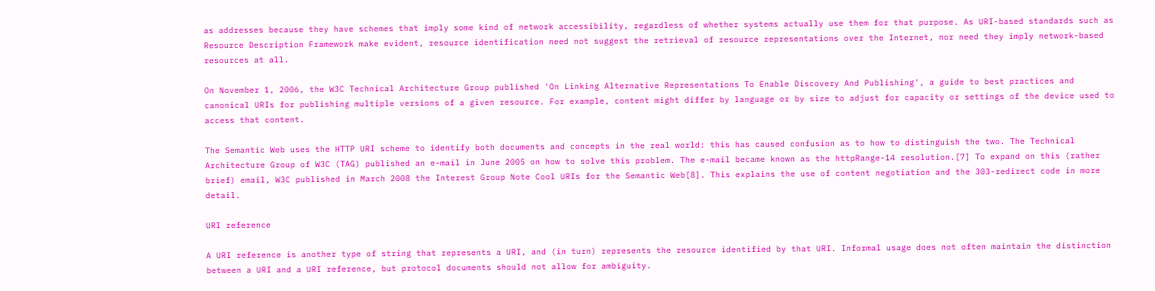as addresses because they have schemes that imply some kind of network accessibility, regardless of whether systems actually use them for that purpose. As URI-based standards such as Resource Description Framework make evident, resource identification need not suggest the retrieval of resource representations over the Internet, nor need they imply network-based resources at all.

On November 1, 2006, the W3C Technical Architecture Group published 'On Linking Alternative Representations To Enable Discovery And Publishing', a guide to best practices and canonical URIs for publishing multiple versions of a given resource. For example, content might differ by language or by size to adjust for capacity or settings of the device used to access that content.

The Semantic Web uses the HTTP URI scheme to identify both documents and concepts in the real world: this has caused confusion as to how to distinguish the two. The Technical Architecture Group of W3C (TAG) published an e-mail in June 2005 on how to solve this problem. The e-mail became known as the httpRange-14 resolution.[7] To expand on this (rather brief) email, W3C published in March 2008 the Interest Group Note Cool URIs for the Semantic Web[8]. This explains the use of content negotiation and the 303-redirect code in more detail.

URI reference

A URI reference is another type of string that represents a URI, and (in turn) represents the resource identified by that URI. Informal usage does not often maintain the distinction between a URI and a URI reference, but protocol documents should not allow for ambiguity.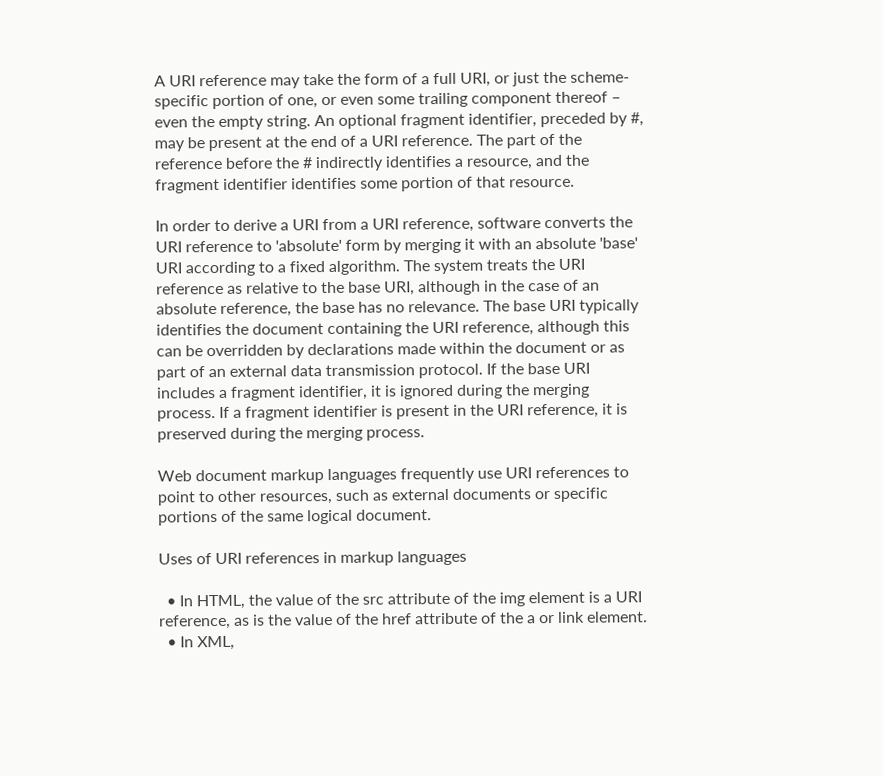A URI reference may take the form of a full URI, or just the scheme-specific portion of one, or even some trailing component thereof – even the empty string. An optional fragment identifier, preceded by #, may be present at the end of a URI reference. The part of the reference before the # indirectly identifies a resource, and the fragment identifier identifies some portion of that resource.

In order to derive a URI from a URI reference, software converts the URI reference to 'absolute' form by merging it with an absolute 'base' URI according to a fixed algorithm. The system treats the URI reference as relative to the base URI, although in the case of an absolute reference, the base has no relevance. The base URI typically identifies the document containing the URI reference, although this can be overridden by declarations made within the document or as part of an external data transmission protocol. If the base URI includes a fragment identifier, it is ignored during the merging process. If a fragment identifier is present in the URI reference, it is preserved during the merging process.

Web document markup languages frequently use URI references to point to other resources, such as external documents or specific portions of the same logical document.

Uses of URI references in markup languages

  • In HTML, the value of the src attribute of the img element is a URI reference, as is the value of the href attribute of the a or link element.
  • In XML,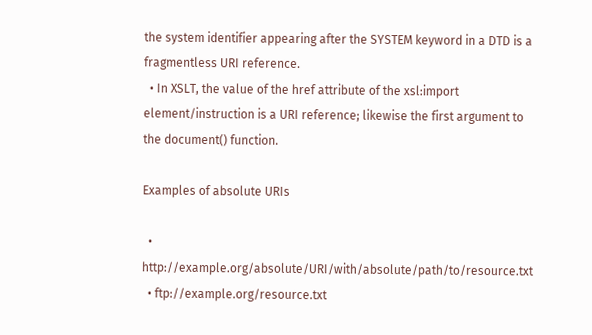the system identifier appearing after the SYSTEM keyword in a DTD is a fragmentless URI reference.
  • In XSLT, the value of the href attribute of the xsl:import element/instruction is a URI reference; likewise the first argument to the document() function.

Examples of absolute URIs

  • http://example.org/absolute/URI/with/absolute/path/to/resource.txt
  • ftp://example.org/resource.txt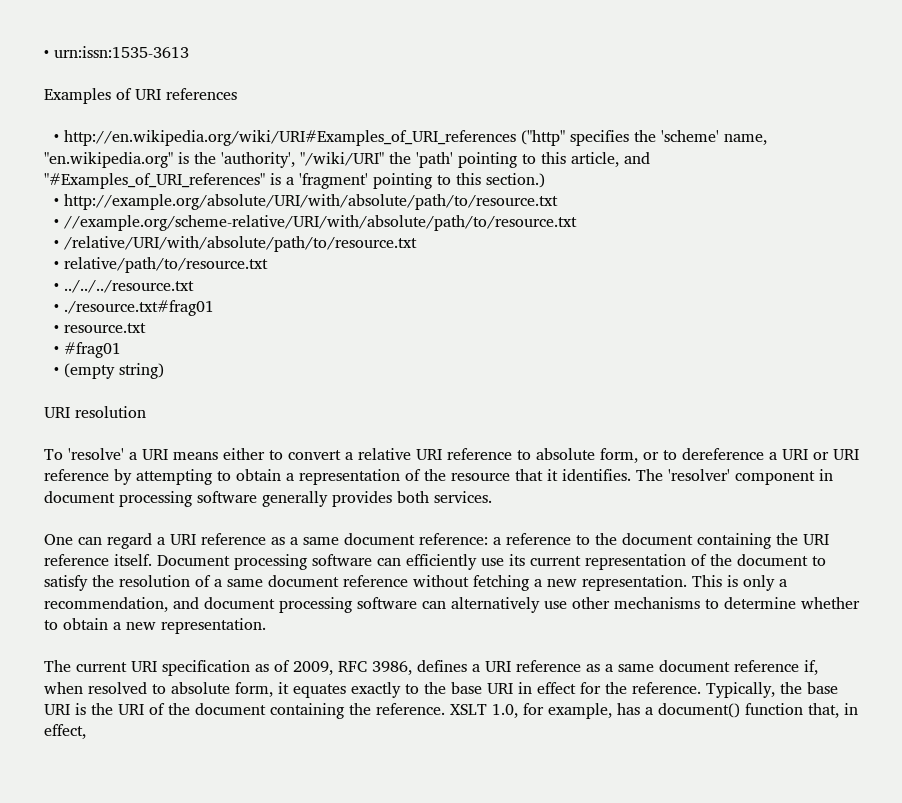• urn:issn:1535-3613

Examples of URI references

  • http://en.wikipedia.org/wiki/URI#Examples_of_URI_references ("http" specifies the 'scheme' name, "en.wikipedia.org" is the 'authority', "/wiki/URI" the 'path' pointing to this article, and "#Examples_of_URI_references" is a 'fragment' pointing to this section.)
  • http://example.org/absolute/URI/with/absolute/path/to/resource.txt
  • //example.org/scheme-relative/URI/with/absolute/path/to/resource.txt
  • /relative/URI/with/absolute/path/to/resource.txt
  • relative/path/to/resource.txt
  • ../../../resource.txt
  • ./resource.txt#frag01
  • resource.txt
  • #frag01
  • (empty string)

URI resolution

To 'resolve' a URI means either to convert a relative URI reference to absolute form, or to dereference a URI or URI reference by attempting to obtain a representation of the resource that it identifies. The 'resolver' component in document processing software generally provides both services.

One can regard a URI reference as a same document reference: a reference to the document containing the URI reference itself. Document processing software can efficiently use its current representation of the document to satisfy the resolution of a same document reference without fetching a new representation. This is only a recommendation, and document processing software can alternatively use other mechanisms to determine whether to obtain a new representation.

The current URI specification as of 2009, RFC 3986, defines a URI reference as a same document reference if, when resolved to absolute form, it equates exactly to the base URI in effect for the reference. Typically, the base URI is the URI of the document containing the reference. XSLT 1.0, for example, has a document() function that, in effect,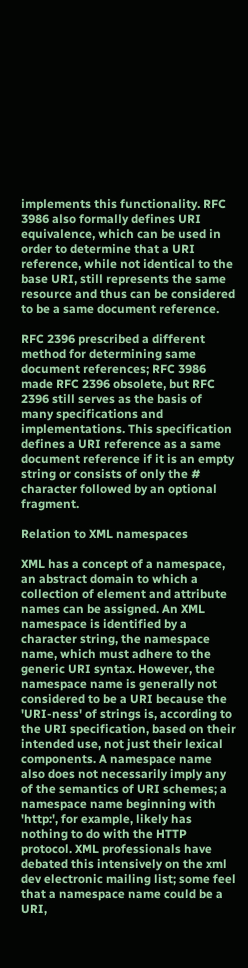implements this functionality. RFC 3986 also formally defines URI equivalence, which can be used in order to determine that a URI reference, while not identical to the base URI, still represents the same resource and thus can be considered to be a same document reference.

RFC 2396 prescribed a different method for determining same document references; RFC 3986 made RFC 2396 obsolete, but RFC 2396 still serves as the basis of many specifications and implementations. This specification defines a URI reference as a same document reference if it is an empty string or consists of only the # character followed by an optional fragment.

Relation to XML namespaces

XML has a concept of a namespace, an abstract domain to which a collection of element and attribute names can be assigned. An XML namespace is identified by a character string, the namespace name, which must adhere to the generic URI syntax. However, the namespace name is generally not considered to be a URI because the 'URI-ness' of strings is, according to the URI specification, based on their intended use, not just their lexical components. A namespace name also does not necessarily imply any of the semantics of URI schemes; a namespace name beginning with 'http:', for example, likely has nothing to do with the HTTP protocol. XML professionals have debated this intensively on the xml dev electronic mailing list; some feel that a namespace name could be a URI,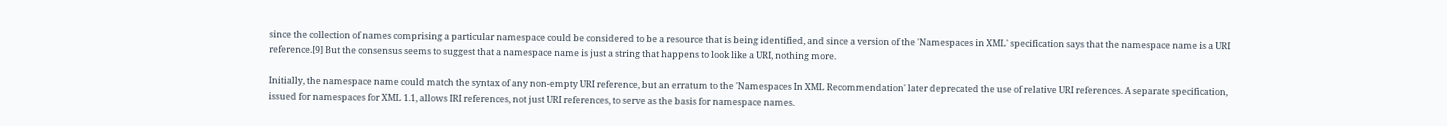since the collection of names comprising a particular namespace could be considered to be a resource that is being identified, and since a version of the 'Namespaces in XML' specification says that the namespace name is a URI reference.[9] But the consensus seems to suggest that a namespace name is just a string that happens to look like a URI, nothing more.

Initially, the namespace name could match the syntax of any non-empty URI reference, but an erratum to the 'Namespaces In XML Recommendation' later deprecated the use of relative URI references. A separate specification, issued for namespaces for XML 1.1, allows IRI references, not just URI references, to serve as the basis for namespace names.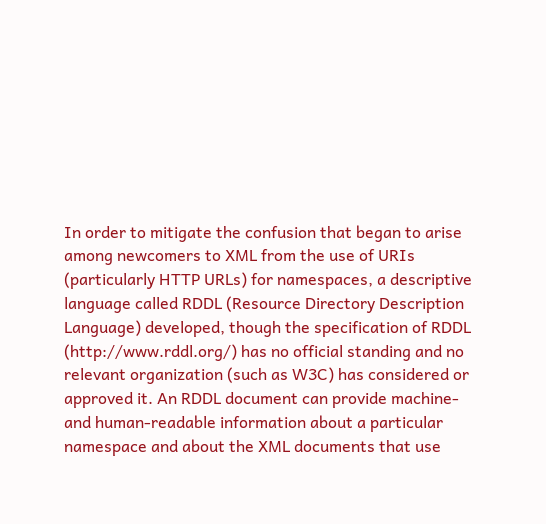In order to mitigate the confusion that began to arise among newcomers to XML from the use of URIs (particularly HTTP URLs) for namespaces, a descriptive language called RDDL (Resource Directory Description Language) developed, though the specification of RDDL (http://www.rddl.org/) has no official standing and no relevant organization (such as W3C) has considered or approved it. An RDDL document can provide machine- and human-readable information about a particular namespace and about the XML documents that use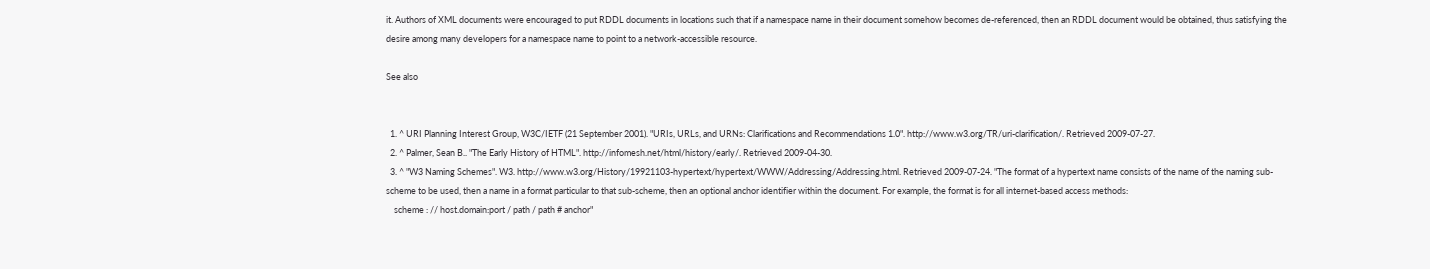it. Authors of XML documents were encouraged to put RDDL documents in locations such that if a namespace name in their document somehow becomes de-referenced, then an RDDL document would be obtained, thus satisfying the desire among many developers for a namespace name to point to a network-accessible resource.

See also


  1. ^ URI Planning Interest Group, W3C/IETF (21 September 2001). "URIs, URLs, and URNs: Clarifications and Recommendations 1.0". http://www.w3.org/TR/uri-clarification/. Retrieved 2009-07-27.
  2. ^ Palmer, Sean B.. "The Early History of HTML". http://infomesh.net/html/history/early/. Retrieved 2009-04-30.
  3. ^ "W3 Naming Schemes". W3. http://www.w3.org/History/19921103-hypertext/hypertext/WWW/Addressing/Addressing.html. Retrieved 2009-07-24. "The format of a hypertext name consists of the name of the naming sub-scheme to be used, then a name in a format particular to that sub-scheme, then an optional anchor identifier within the document. For example, the format is for all internet-based access methods:
    scheme : // host.domain:port / path / path # anchor"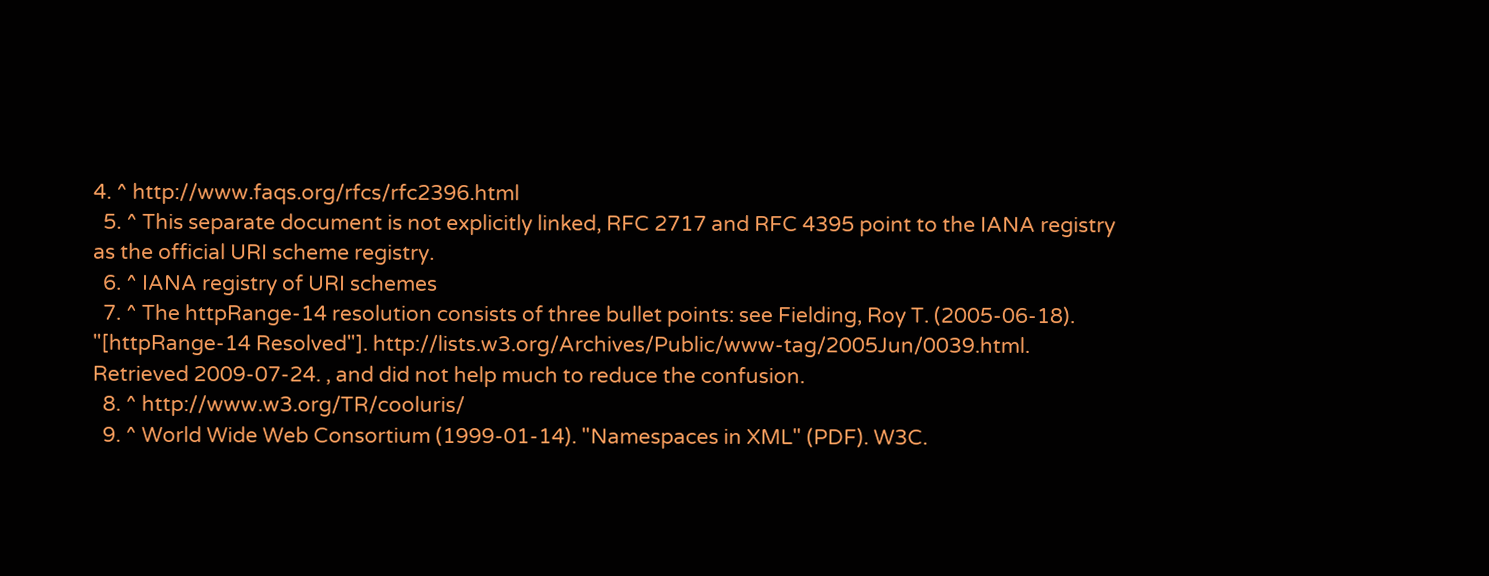4. ^ http://www.faqs.org/rfcs/rfc2396.html
  5. ^ This separate document is not explicitly linked, RFC 2717 and RFC 4395 point to the IANA registry as the official URI scheme registry.
  6. ^ IANA registry of URI schemes
  7. ^ The httpRange-14 resolution consists of three bullet points: see Fielding, Roy T. (2005-06-18). "[httpRange-14 Resolved"]. http://lists.w3.org/Archives/Public/www-tag/2005Jun/0039.html. Retrieved 2009-07-24. , and did not help much to reduce the confusion.
  8. ^ http://www.w3.org/TR/cooluris/
  9. ^ World Wide Web Consortium (1999-01-14). "Namespaces in XML" (PDF). W3C.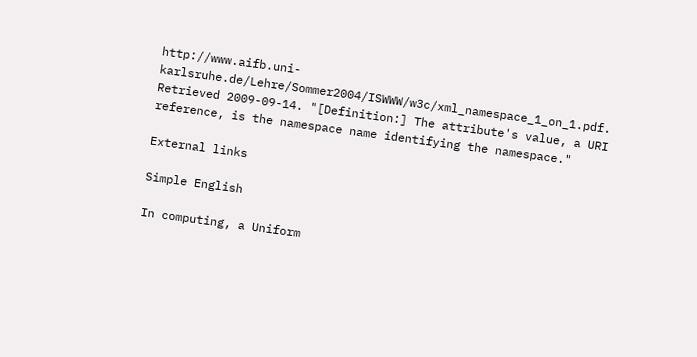http://www.aifb.uni-karlsruhe.de/Lehre/Sommer2004/ISWWW/w3c/xml_namespace_1_on_1.pdf. Retrieved 2009-09-14. "[Definition:] The attribute's value, a URI reference, is the namespace name identifying the namespace."

External links

Simple English

In computing, a Uniform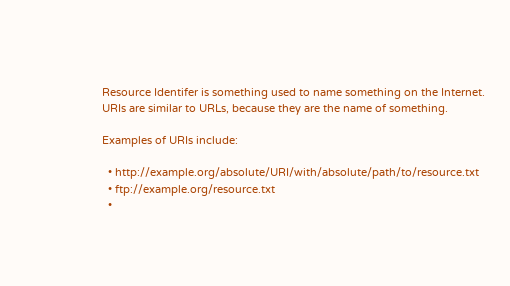Resource Identifer is something used to name something on the Internet. URIs are similar to URLs, because they are the name of something.

Examples of URIs include:

  • http://example.org/absolute/URI/with/absolute/path/to/resource.txt
  • ftp://example.org/resource.txt
  •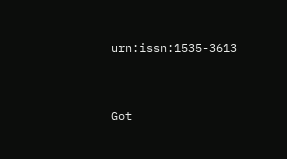urn:issn:1535-3613


Got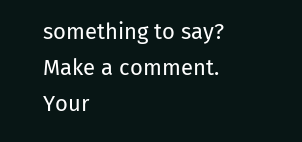something to say? Make a comment.
Your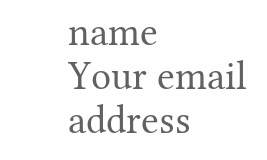name
Your email address